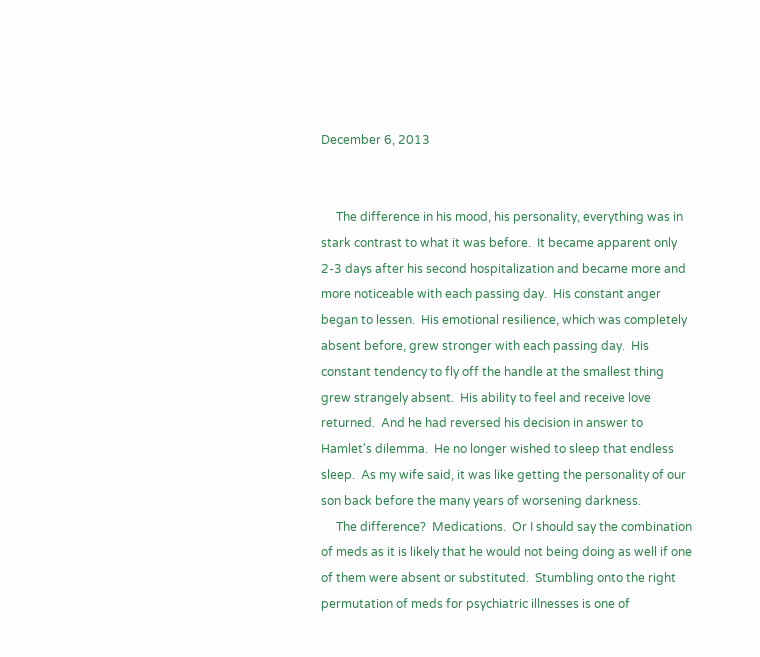December 6, 2013


     The difference in his mood, his personality, everything was in stark contrast to what it was before.  It became apparent only 2-3 days after his second hospitalization and became more and more noticeable with each passing day.  His constant anger began to lessen.  His emotional resilience, which was completely absent before, grew stronger with each passing day.  His constant tendency to fly off the handle at the smallest thing grew strangely absent.  His ability to feel and receive love returned.  And he had reversed his decision in answer to Hamlet's dilemma.  He no longer wished to sleep that endless sleep.  As my wife said, it was like getting the personality of our son back before the many years of worsening darkness.
     The difference?  Medications.  Or I should say the combination of meds as it is likely that he would not being doing as well if one of them were absent or substituted.  Stumbling onto the right permutation of meds for psychiatric illnesses is one of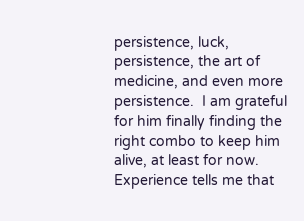persistence, luck, persistence, the art of medicine, and even more persistence.  I am grateful for him finally finding the right combo to keep him alive, at least for now.  Experience tells me that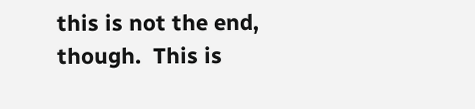this is not the end, though.  This is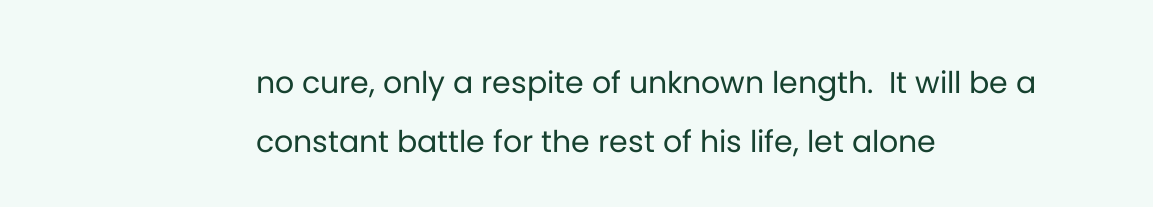no cure, only a respite of unknown length.  It will be a constant battle for the rest of his life, let alone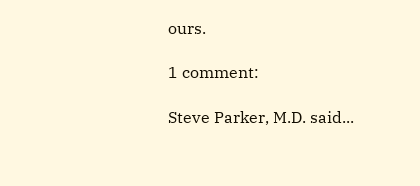ours.

1 comment:

Steve Parker, M.D. said...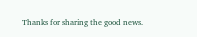Thanks for sharing the good news.